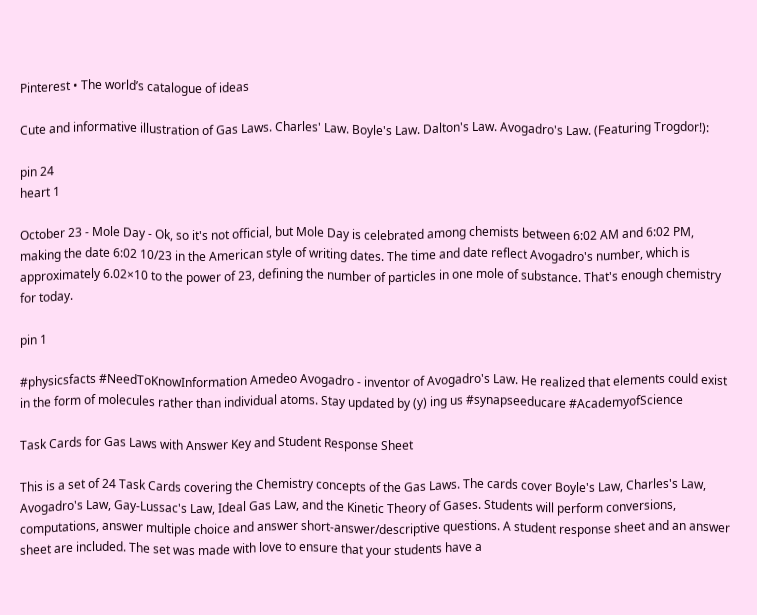Pinterest • The world’s catalogue of ideas

Cute and informative illustration of Gas Laws. Charles' Law. Boyle's Law. Dalton's Law. Avogadro's Law. (Featuring Trogdor!):

pin 24
heart 1

October 23 - Mole Day - Ok, so it's not official, but Mole Day is celebrated among chemists between 6:02 AM and 6:02 PM, making the date 6:02 10/23 in the American style of writing dates. The time and date reflect Avogadro's number, which is approximately 6.02×10 to the power of 23, defining the number of particles in one mole of substance. That's enough chemistry for today.

pin 1

#physicsfacts #NeedToKnowInformation Amedeo Avogadro - inventor of Avogadro's Law. He realized that elements could exist in the form of molecules rather than individual atoms. Stay updated by (y) ing us #synapseeducare #AcademyofScience

Task Cards for Gas Laws with Answer Key and Student Response Sheet

This is a set of 24 Task Cards covering the Chemistry concepts of the Gas Laws. The cards cover Boyle's Law, Charles's Law, Avogadro's Law, Gay-Lussac's Law, Ideal Gas Law, and the Kinetic Theory of Gases. Students will perform conversions, computations, answer multiple choice and answer short-answer/descriptive questions. A student response sheet and an answer sheet are included. The set was made with love to ensure that your students have a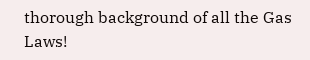thorough background of all the Gas Laws!